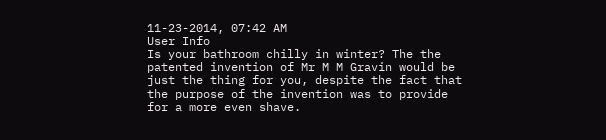11-23-2014, 07:42 AM
User Info
Is your bathroom chilly in winter? The the patented invention of Mr M M Gravin would be just the thing for you, despite the fact that the purpose of the invention was to provide for a more even shave.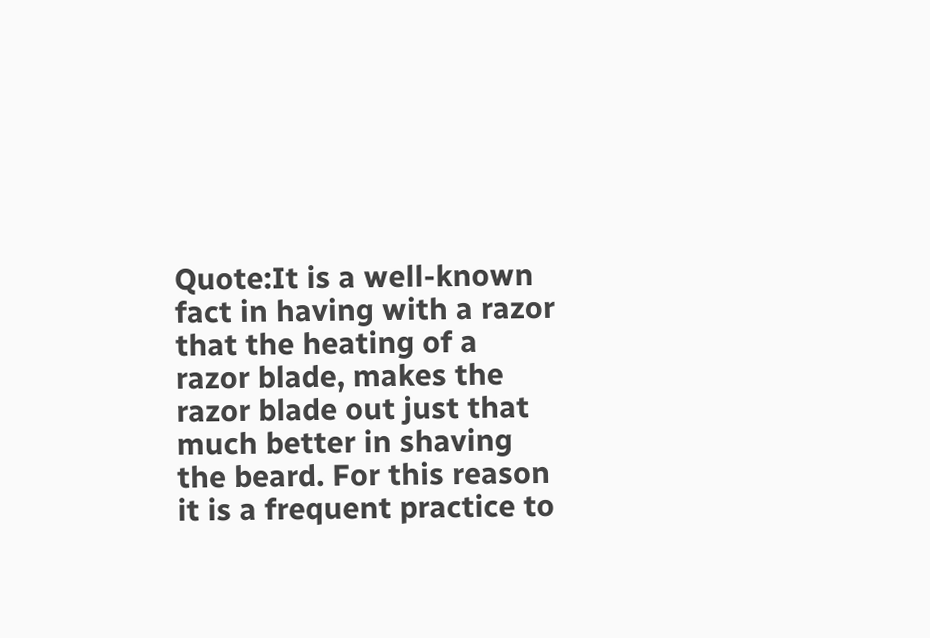Quote:It is a well-known fact in having with a razor that the heating of a razor blade, makes the razor blade out just that much better in shaving the beard. For this reason it is a frequent practice to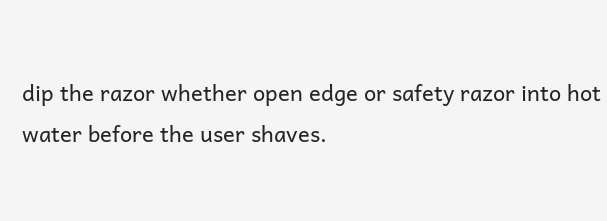dip the razor whether open edge or safety razor into hot water before the user shaves.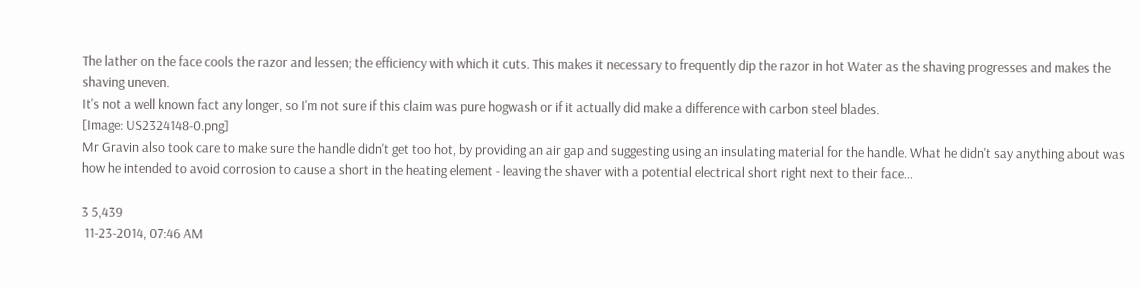The lather on the face cools the razor and lessen; the efficiency with which it cuts. This makes it necessary to frequently dip the razor in hot Water as the shaving progresses and makes the shaving uneven.
It's not a well known fact any longer, so I'm not sure if this claim was pure hogwash or if it actually did make a difference with carbon steel blades.
[Image: US2324148-0.png]
Mr Gravin also took care to make sure the handle didn't get too hot, by providing an air gap and suggesting using an insulating material for the handle. What he didn't say anything about was how he intended to avoid corrosion to cause a short in the heating element - leaving the shaver with a potential electrical short right next to their face...

3 5,439
 11-23-2014, 07:46 AM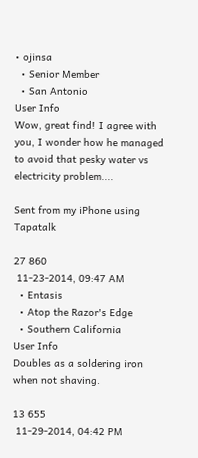• ojinsa
  • Senior Member
  • San Antonio
User Info
Wow, great find! I agree with you, I wonder how he managed to avoid that pesky water vs electricity problem....

Sent from my iPhone using Tapatalk

27 860
 11-23-2014, 09:47 AM
  • Entasis
  • Atop the Razor's Edge
  • Southern California
User Info
Doubles as a soldering iron when not shaving.

13 655
 11-29-2014, 04:42 PM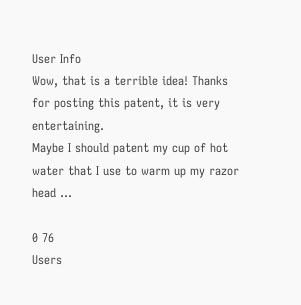User Info
Wow, that is a terrible idea! Thanks for posting this patent, it is very entertaining.
Maybe I should patent my cup of hot water that I use to warm up my razor head ...

0 76
Users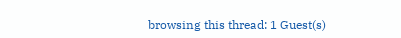browsing this thread: 1 Guest(s)